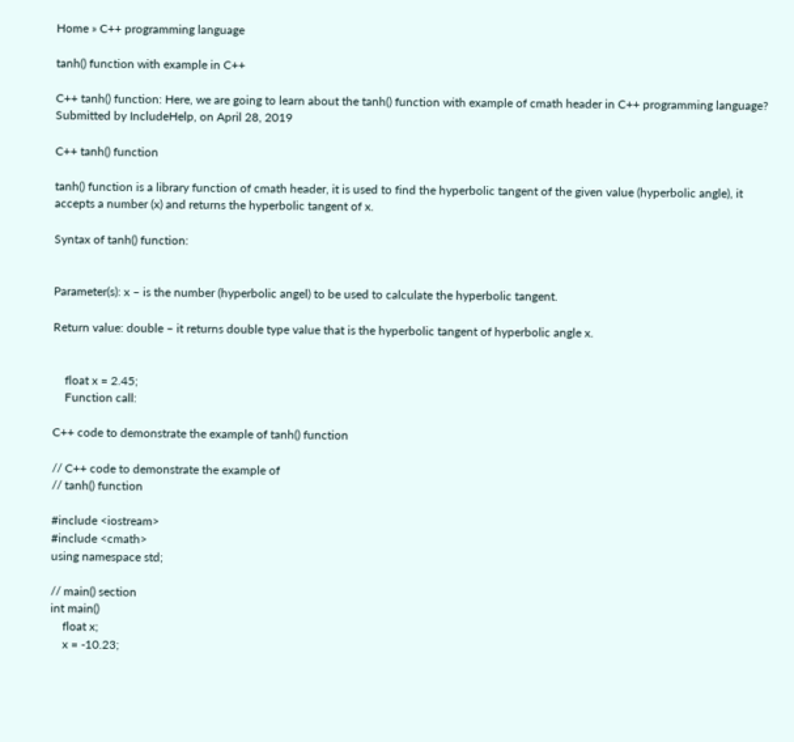Home » C++ programming language

tanh() function with example in C++

C++ tanh() function: Here, we are going to learn about the tanh() function with example of cmath header in C++ programming language?
Submitted by IncludeHelp, on April 28, 2019

C++ tanh() function

tanh() function is a library function of cmath header, it is used to find the hyperbolic tangent of the given value (hyperbolic angle), it accepts a number (x) and returns the hyperbolic tangent of x.

Syntax of tanh() function:


Parameter(s): x – is the number (hyperbolic angel) to be used to calculate the hyperbolic tangent.

Return value: double – it returns double type value that is the hyperbolic tangent of hyperbolic angle x.


    float x = 2.45;
    Function call:

C++ code to demonstrate the example of tanh() function

// C++ code to demonstrate the example of
// tanh() function

#include <iostream>
#include <cmath>
using namespace std;

// main() section
int main()
    float x;
    x = -10.23;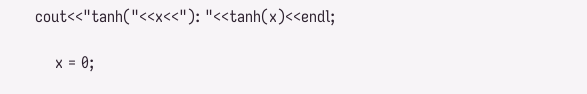cout<<"tanh("<<x<<"): "<<tanh(x)<<endl;

    x = 0;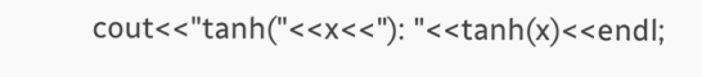cout<<"tanh("<<x<<"): "<<tanh(x)<<endl;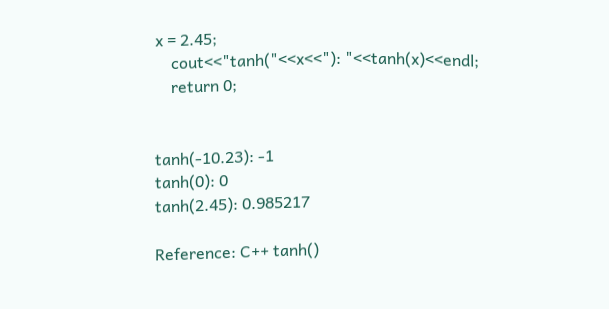x = 2.45;
    cout<<"tanh("<<x<<"): "<<tanh(x)<<endl;
    return 0;


tanh(-10.23): -1
tanh(0): 0
tanh(2.45): 0.985217

Reference: C++ tanh()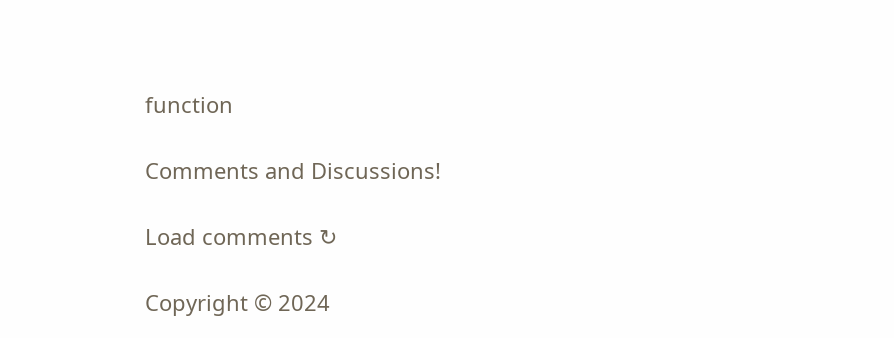function

Comments and Discussions!

Load comments ↻

Copyright © 2024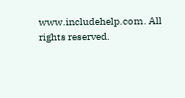www.includehelp.com. All rights reserved.